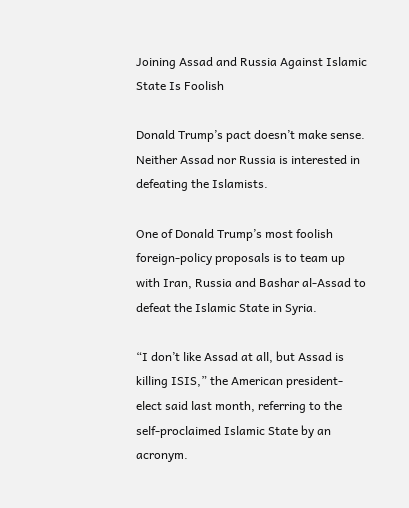Joining Assad and Russia Against Islamic State Is Foolish

Donald Trump’s pact doesn’t make sense. Neither Assad nor Russia is interested in defeating the Islamists.

One of Donald Trump’s most foolish foreign-policy proposals is to team up with Iran, Russia and Bashar al-Assad to defeat the Islamic State in Syria.

“I don’t like Assad at all, but Assad is killing ISIS,” the American president-elect said last month, referring to the self-proclaimed Islamic State by an acronym.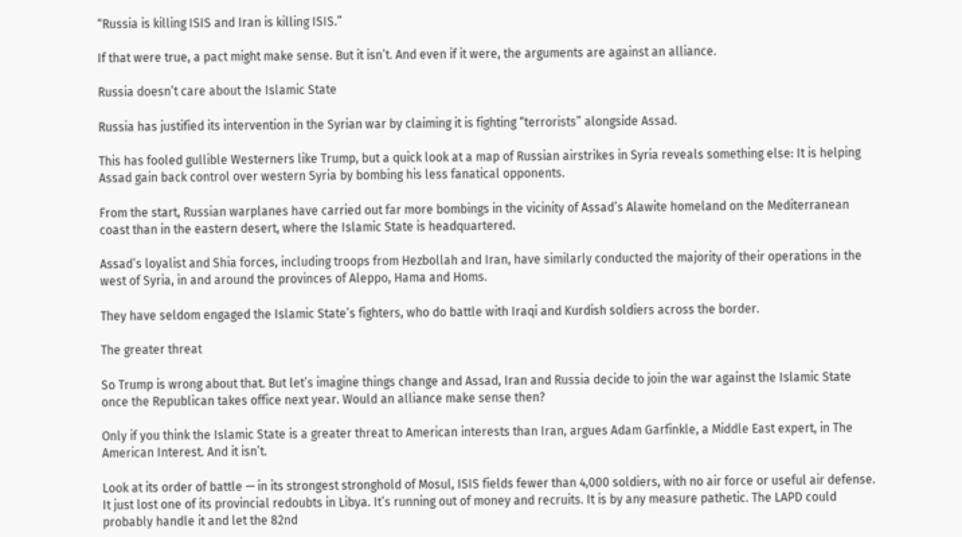“Russia is killing ISIS and Iran is killing ISIS.”

If that were true, a pact might make sense. But it isn’t. And even if it were, the arguments are against an alliance.

Russia doesn’t care about the Islamic State

Russia has justified its intervention in the Syrian war by claiming it is fighting “terrorists” alongside Assad.

This has fooled gullible Westerners like Trump, but a quick look at a map of Russian airstrikes in Syria reveals something else: It is helping Assad gain back control over western Syria by bombing his less fanatical opponents.

From the start, Russian warplanes have carried out far more bombings in the vicinity of Assad’s Alawite homeland on the Mediterranean coast than in the eastern desert, where the Islamic State is headquartered.

Assad’s loyalist and Shia forces, including troops from Hezbollah and Iran, have similarly conducted the majority of their operations in the west of Syria, in and around the provinces of Aleppo, Hama and Homs.

They have seldom engaged the Islamic State’s fighters, who do battle with Iraqi and Kurdish soldiers across the border.

The greater threat

So Trump is wrong about that. But let’s imagine things change and Assad, Iran and Russia decide to join the war against the Islamic State once the Republican takes office next year. Would an alliance make sense then?

Only if you think the Islamic State is a greater threat to American interests than Iran, argues Adam Garfinkle, a Middle East expert, in The American Interest. And it isn’t.

Look at its order of battle — in its strongest stronghold of Mosul, ISIS fields fewer than 4,000 soldiers, with no air force or useful air defense. It just lost one of its provincial redoubts in Libya. It’s running out of money and recruits. It is by any measure pathetic. The LAPD could probably handle it and let the 82nd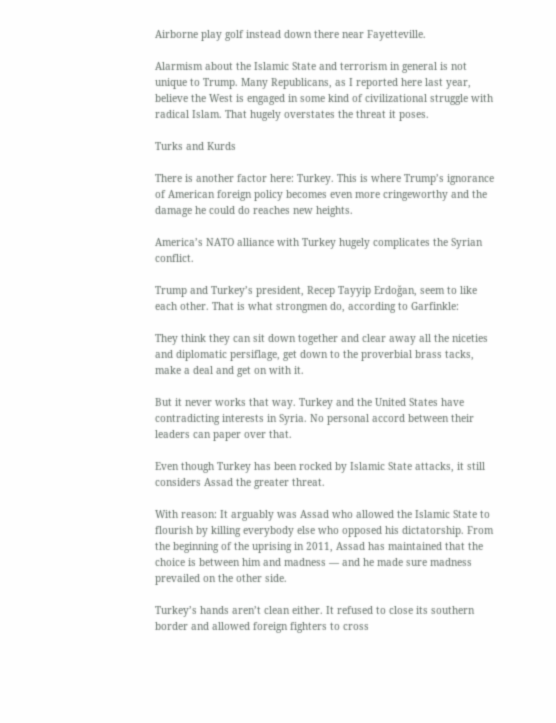Airborne play golf instead down there near Fayetteville.

Alarmism about the Islamic State and terrorism in general is not unique to Trump. Many Republicans, as I reported here last year, believe the West is engaged in some kind of civilizational struggle with radical Islam. That hugely overstates the threat it poses.

Turks and Kurds

There is another factor here: Turkey. This is where Trump’s ignorance of American foreign policy becomes even more cringeworthy and the damage he could do reaches new heights.

America’s NATO alliance with Turkey hugely complicates the Syrian conflict.

Trump and Turkey’s president, Recep Tayyip Erdoğan, seem to like each other. That is what strongmen do, according to Garfinkle:

They think they can sit down together and clear away all the niceties and diplomatic persiflage, get down to the proverbial brass tacks, make a deal and get on with it.

But it never works that way. Turkey and the United States have contradicting interests in Syria. No personal accord between their leaders can paper over that.

Even though Turkey has been rocked by Islamic State attacks, it still considers Assad the greater threat.

With reason: It arguably was Assad who allowed the Islamic State to flourish by killing everybody else who opposed his dictatorship. From the beginning of the uprising in 2011, Assad has maintained that the choice is between him and madness — and he made sure madness prevailed on the other side.

Turkey’s hands aren’t clean either. It refused to close its southern border and allowed foreign fighters to cross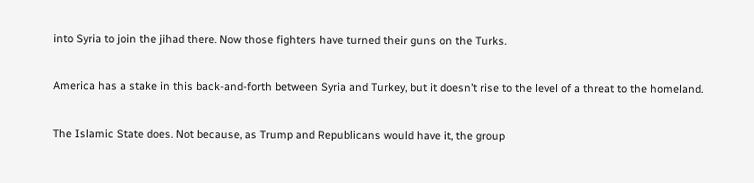into Syria to join the jihad there. Now those fighters have turned their guns on the Turks.

America has a stake in this back-and-forth between Syria and Turkey, but it doesn’t rise to the level of a threat to the homeland.

The Islamic State does. Not because, as Trump and Republicans would have it, the group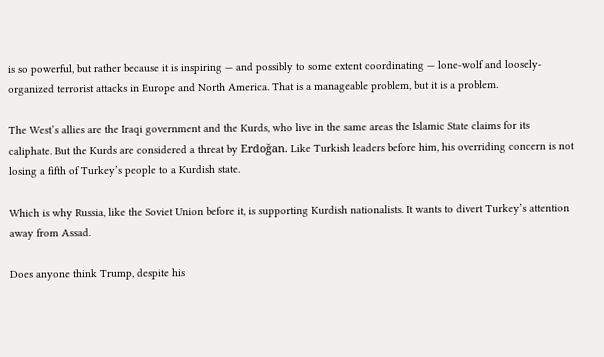is so powerful, but rather because it is inspiring — and possibly to some extent coordinating — lone-wolf and loosely-organized terrorist attacks in Europe and North America. That is a manageable problem, but it is a problem.

The West’s allies are the Iraqi government and the Kurds, who live in the same areas the Islamic State claims for its caliphate. But the Kurds are considered a threat by Erdoğan. Like Turkish leaders before him, his overriding concern is not losing a fifth of Turkey’s people to a Kurdish state.

Which is why Russia, like the Soviet Union before it, is supporting Kurdish nationalists. It wants to divert Turkey’s attention away from Assad.

Does anyone think Trump, despite his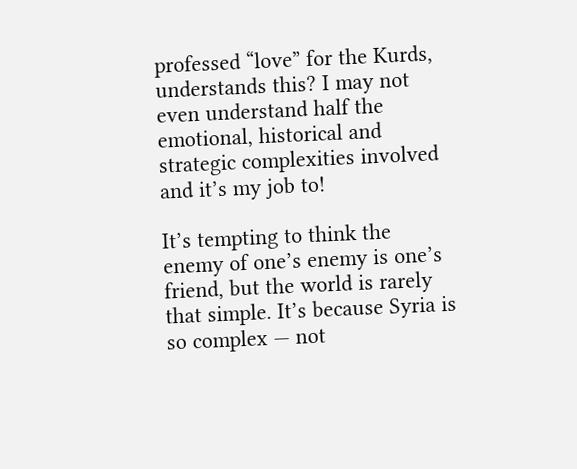professed “love” for the Kurds, understands this? I may not even understand half the emotional, historical and strategic complexities involved and it’s my job to!

It’s tempting to think the enemy of one’s enemy is one’s friend, but the world is rarely that simple. It’s because Syria is so complex — not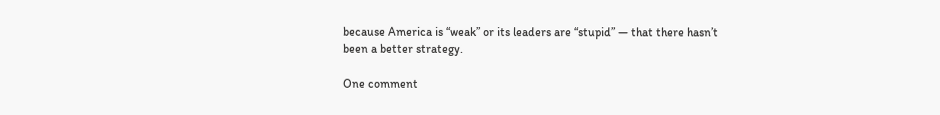because America is “weak” or its leaders are “stupid” — that there hasn’t been a better strategy.

One comment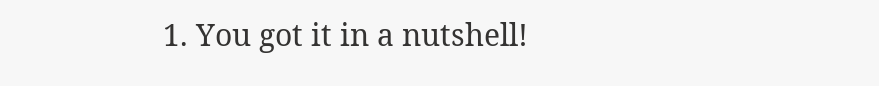1. You got it in a nutshell!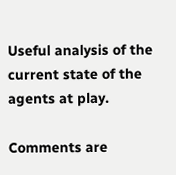Useful analysis of the current state of the agents at play.

Comments are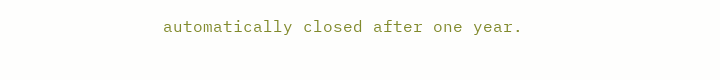automatically closed after one year.